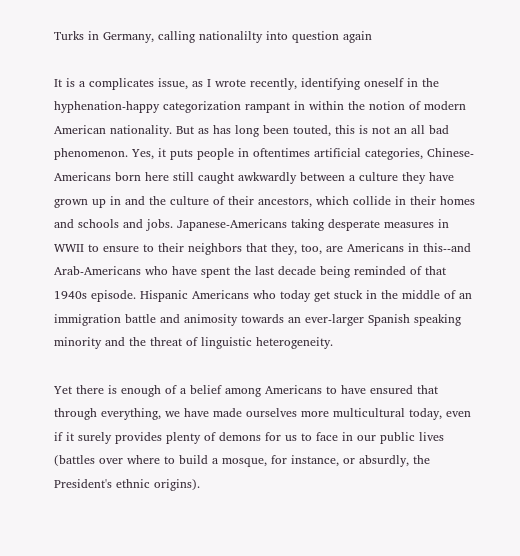Turks in Germany, calling nationalilty into question again

It is a complicates issue, as I wrote recently, identifying oneself in the hyphenation-happy categorization rampant in within the notion of modern American nationality. But as has long been touted, this is not an all bad phenomenon. Yes, it puts people in oftentimes artificial categories, Chinese-Americans born here still caught awkwardly between a culture they have grown up in and the culture of their ancestors, which collide in their homes and schools and jobs. Japanese-Americans taking desperate measures in WWII to ensure to their neighbors that they, too, are Americans in this--and Arab-Americans who have spent the last decade being reminded of that 1940s episode. Hispanic Americans who today get stuck in the middle of an immigration battle and animosity towards an ever-larger Spanish speaking minority and the threat of linguistic heterogeneity.

Yet there is enough of a belief among Americans to have ensured that through everything, we have made ourselves more multicultural today, even if it surely provides plenty of demons for us to face in our public lives (battles over where to build a mosque, for instance, or absurdly, the President's ethnic origins).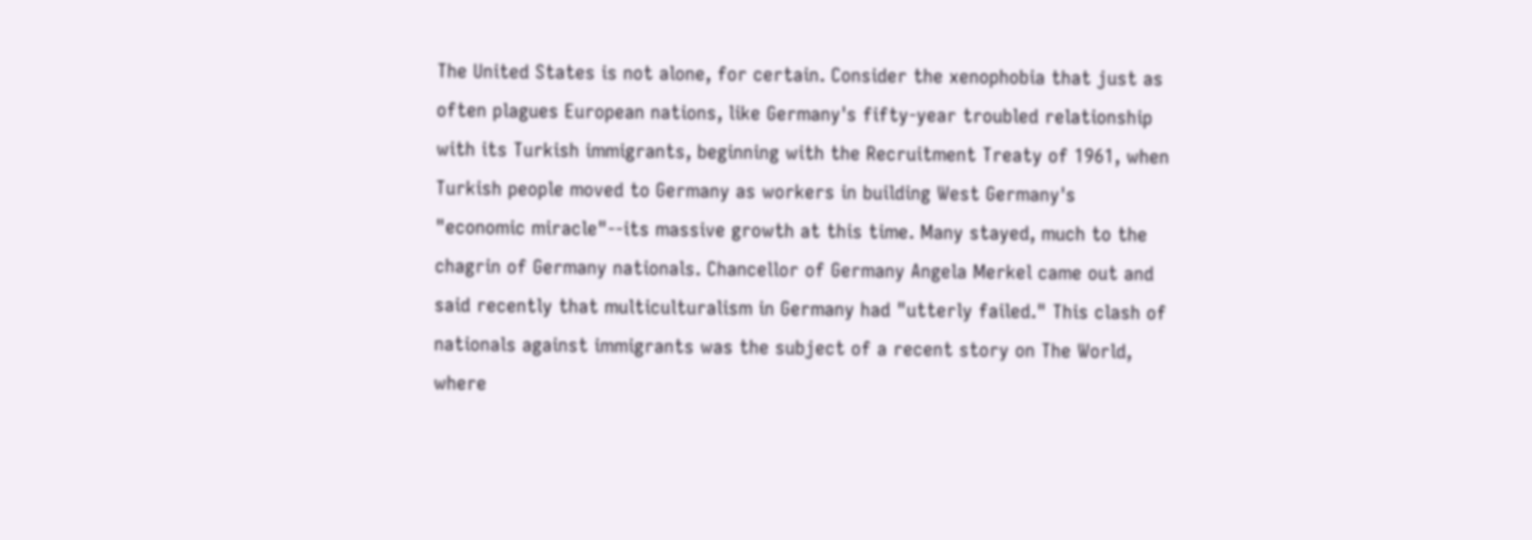The United States is not alone, for certain. Consider the xenophobia that just as often plagues European nations, like Germany's fifty-year troubled relationship with its Turkish immigrants, beginning with the Recruitment Treaty of 1961, when Turkish people moved to Germany as workers in building West Germany's "economic miracle"--its massive growth at this time. Many stayed, much to the chagrin of Germany nationals. Chancellor of Germany Angela Merkel came out and said recently that multiculturalism in Germany had "utterly failed." This clash of nationals against immigrants was the subject of a recent story on The World, where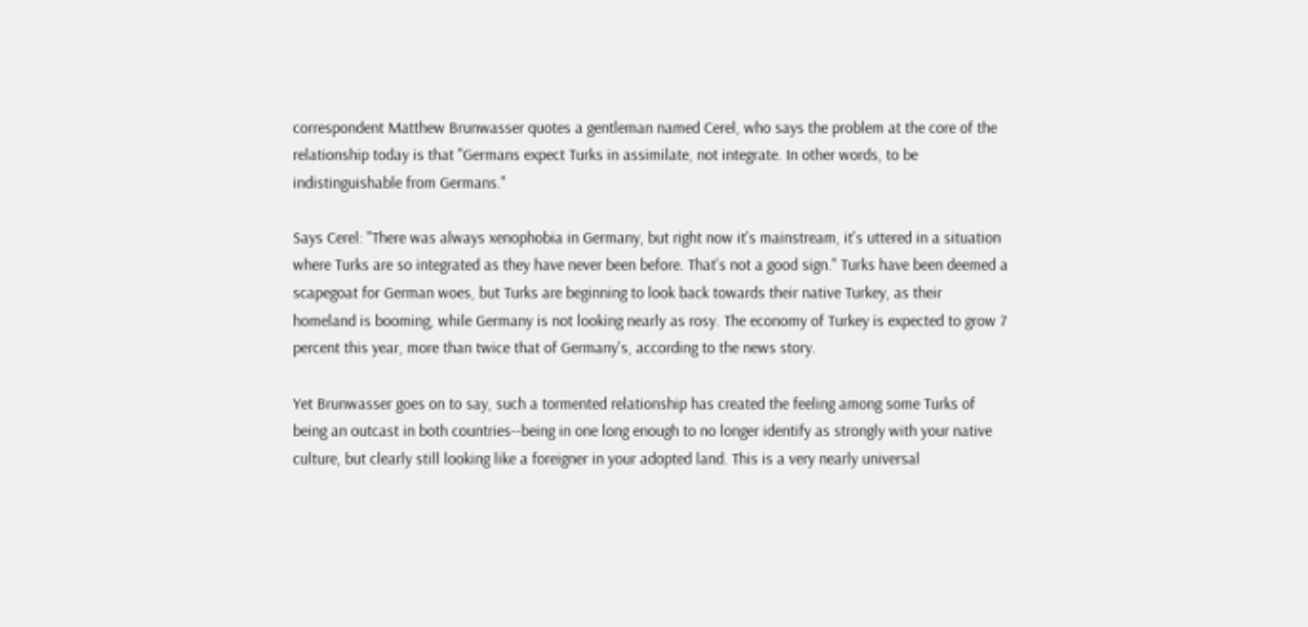correspondent Matthew Brunwasser quotes a gentleman named Cerel, who says the problem at the core of the relationship today is that "Germans expect Turks in assimilate, not integrate. In other words, to be indistinguishable from Germans."

Says Cerel: "There was always xenophobia in Germany, but right now it's mainstream, it's uttered in a situation where Turks are so integrated as they have never been before. That's not a good sign." Turks have been deemed a scapegoat for German woes, but Turks are beginning to look back towards their native Turkey, as their homeland is booming, while Germany is not looking nearly as rosy. The economy of Turkey is expected to grow 7 percent this year, more than twice that of Germany's, according to the news story.

Yet Brunwasser goes on to say, such a tormented relationship has created the feeling among some Turks of being an outcast in both countries--being in one long enough to no longer identify as strongly with your native culture, but clearly still looking like a foreigner in your adopted land. This is a very nearly universal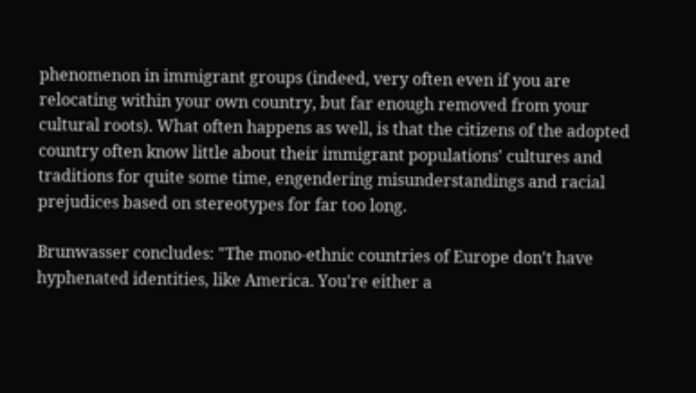phenomenon in immigrant groups (indeed, very often even if you are relocating within your own country, but far enough removed from your cultural roots). What often happens as well, is that the citizens of the adopted country often know little about their immigrant populations' cultures and traditions for quite some time, engendering misunderstandings and racial prejudices based on stereotypes for far too long.

Brunwasser concludes: "The mono-ethnic countries of Europe don't have hyphenated identities, like America. You're either a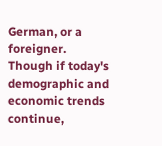German, or a foreigner. Though if today's demographic and economic trends continue,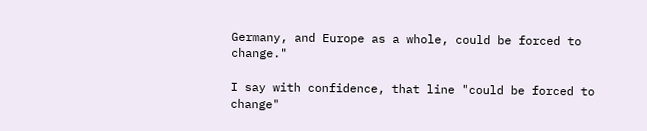Germany, and Europe as a whole, could be forced to change."

I say with confidence, that line "could be forced to change"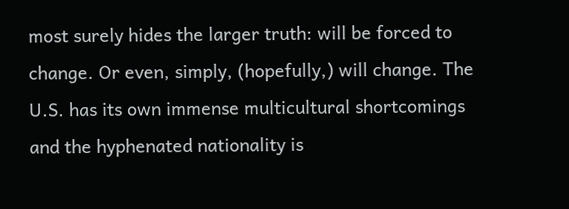most surely hides the larger truth: will be forced to change. Or even, simply, (hopefully,) will change. The U.S. has its own immense multicultural shortcomings and the hyphenated nationality is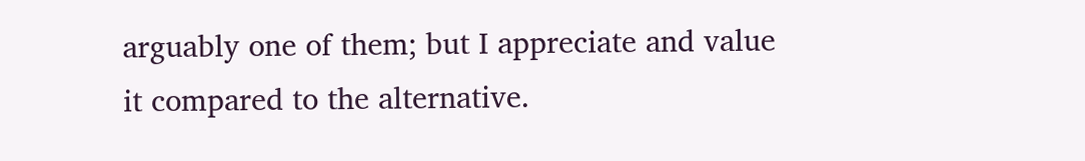arguably one of them; but I appreciate and value it compared to the alternative.